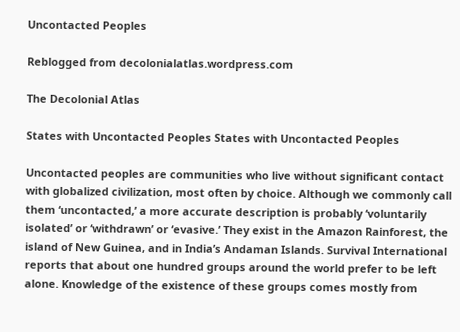Uncontacted Peoples

Reblogged from decolonialatlas.wordpress.com

The Decolonial Atlas

States with Uncontacted Peoples States with Uncontacted Peoples

Uncontacted peoples are communities who live without significant contact with globalized civilization, most often by choice. Although we commonly call them ‘uncontacted,’ a more accurate description is probably ‘voluntarily isolated’ or ‘withdrawn’ or ‘evasive.’ They exist in the Amazon Rainforest, the island of New Guinea, and in India’s Andaman Islands. Survival International reports that about one hundred groups around the world prefer to be left alone. Knowledge of the existence of these groups comes mostly from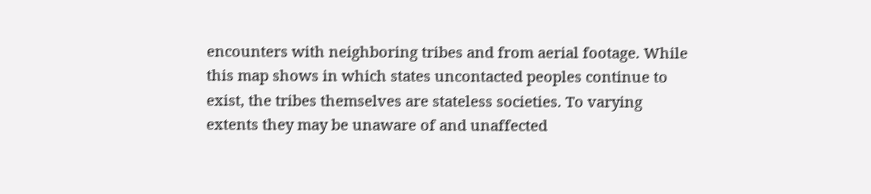encounters with neighboring tribes and from aerial footage. While this map shows in which states uncontacted peoples continue to exist, the tribes themselves are stateless societies. To varying extents they may be unaware of and unaffected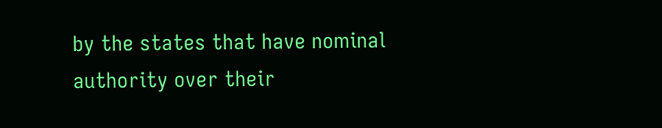by the states that have nominal authority over their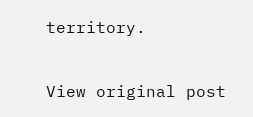territory.

View original post